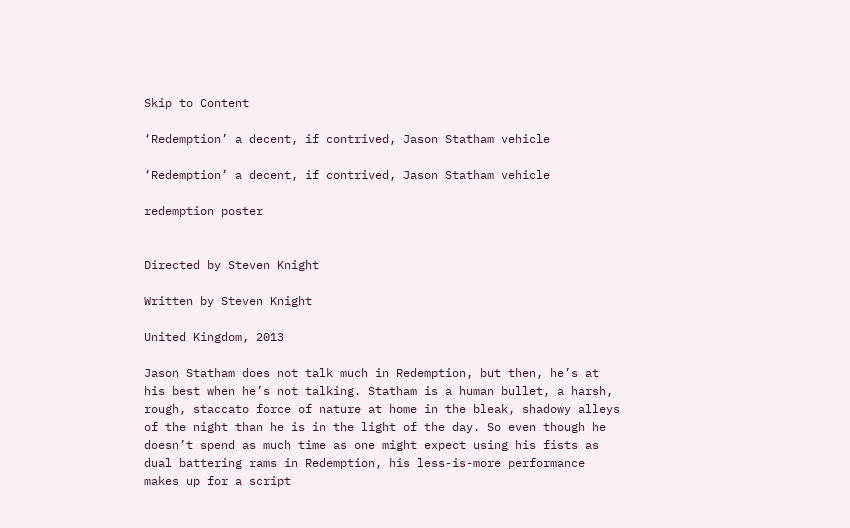Skip to Content

‘Redemption’ a decent, if contrived, Jason Statham vehicle

‘Redemption’ a decent, if contrived, Jason Statham vehicle

redemption poster


Directed by Steven Knight

Written by Steven Knight

United Kingdom, 2013

Jason Statham does not talk much in Redemption, but then, he’s at his best when he’s not talking. Statham is a human bullet, a harsh, rough, staccato force of nature at home in the bleak, shadowy alleys of the night than he is in the light of the day. So even though he doesn’t spend as much time as one might expect using his fists as dual battering rams in Redemption, his less-is-more performance makes up for a script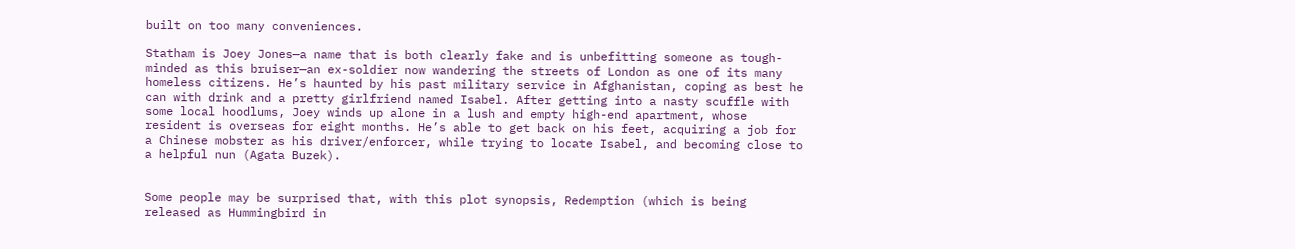built on too many conveniences.

Statham is Joey Jones—a name that is both clearly fake and is unbefitting someone as tough-minded as this bruiser—an ex-soldier now wandering the streets of London as one of its many homeless citizens. He’s haunted by his past military service in Afghanistan, coping as best he can with drink and a pretty girlfriend named Isabel. After getting into a nasty scuffle with some local hoodlums, Joey winds up alone in a lush and empty high-end apartment, whose resident is overseas for eight months. He’s able to get back on his feet, acquiring a job for a Chinese mobster as his driver/enforcer, while trying to locate Isabel, and becoming close to a helpful nun (Agata Buzek).


Some people may be surprised that, with this plot synopsis, Redemption (which is being released as Hummingbird in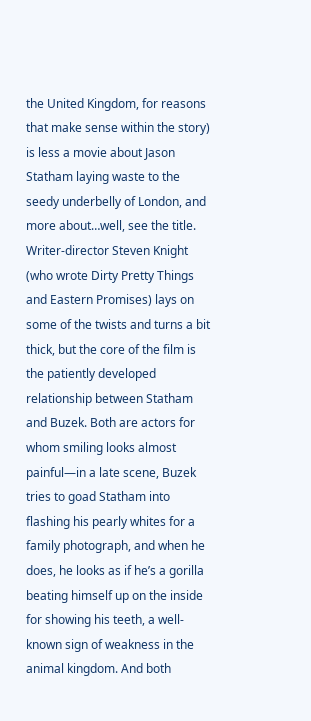the United Kingdom, for reasons that make sense within the story) is less a movie about Jason Statham laying waste to the seedy underbelly of London, and more about…well, see the title. Writer-director Steven Knight (who wrote Dirty Pretty Things and Eastern Promises) lays on some of the twists and turns a bit thick, but the core of the film is the patiently developed relationship between Statham and Buzek. Both are actors for whom smiling looks almost painful—in a late scene, Buzek tries to goad Statham into flashing his pearly whites for a family photograph, and when he does, he looks as if he’s a gorilla beating himself up on the inside for showing his teeth, a well-known sign of weakness in the animal kingdom. And both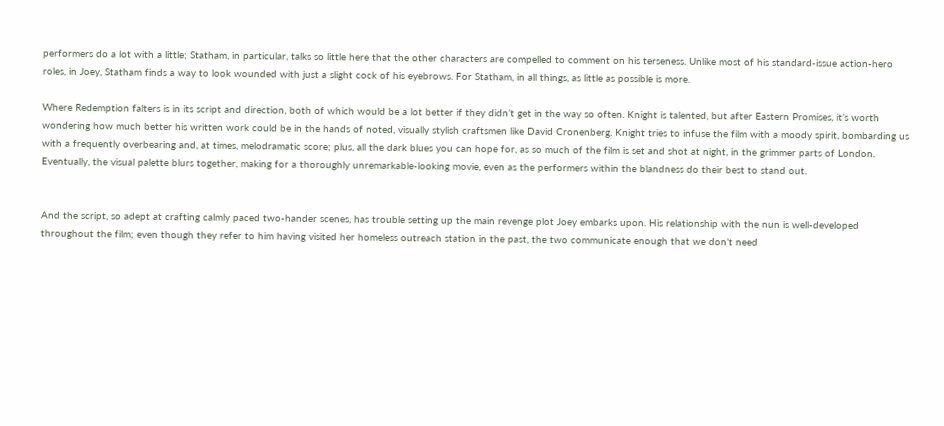performers do a lot with a little; Statham, in particular, talks so little here that the other characters are compelled to comment on his terseness. Unlike most of his standard-issue action-hero roles, in Joey, Statham finds a way to look wounded with just a slight cock of his eyebrows. For Statham, in all things, as little as possible is more.

Where Redemption falters is in its script and direction, both of which would be a lot better if they didn’t get in the way so often. Knight is talented, but after Eastern Promises, it’s worth wondering how much better his written work could be in the hands of noted, visually stylish craftsmen like David Cronenberg. Knight tries to infuse the film with a moody spirit, bombarding us with a frequently overbearing and, at times, melodramatic score; plus, all the dark blues you can hope for, as so much of the film is set and shot at night, in the grimmer parts of London. Eventually, the visual palette blurs together, making for a thoroughly unremarkable-looking movie, even as the performers within the blandness do their best to stand out.


And the script, so adept at crafting calmly paced two-hander scenes, has trouble setting up the main revenge plot Joey embarks upon. His relationship with the nun is well-developed throughout the film; even though they refer to him having visited her homeless outreach station in the past, the two communicate enough that we don’t need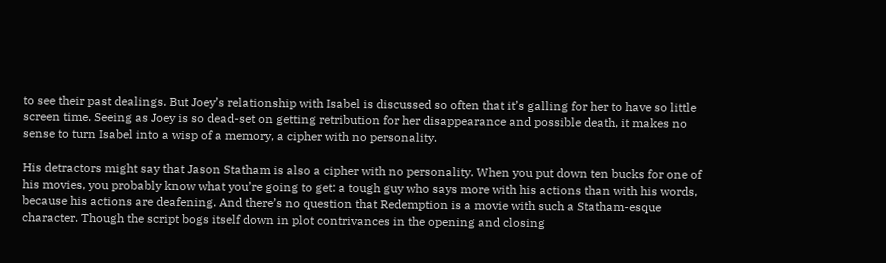to see their past dealings. But Joey’s relationship with Isabel is discussed so often that it’s galling for her to have so little screen time. Seeing as Joey is so dead-set on getting retribution for her disappearance and possible death, it makes no sense to turn Isabel into a wisp of a memory, a cipher with no personality.

His detractors might say that Jason Statham is also a cipher with no personality. When you put down ten bucks for one of his movies, you probably know what you’re going to get: a tough guy who says more with his actions than with his words, because his actions are deafening. And there’s no question that Redemption is a movie with such a Statham-esque character. Though the script bogs itself down in plot contrivances in the opening and closing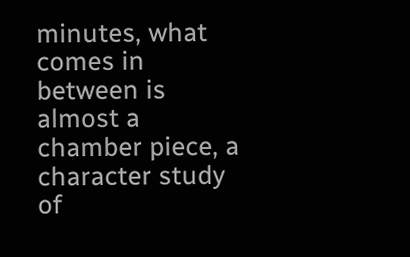minutes, what comes in between is almost a chamber piece, a character study of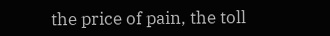the price of pain, the toll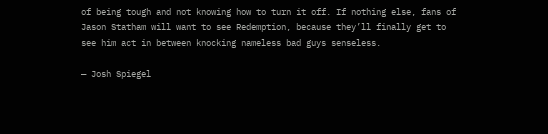of being tough and not knowing how to turn it off. If nothing else, fans of Jason Statham will want to see Redemption, because they’ll finally get to see him act in between knocking nameless bad guys senseless.

— Josh Spiegel